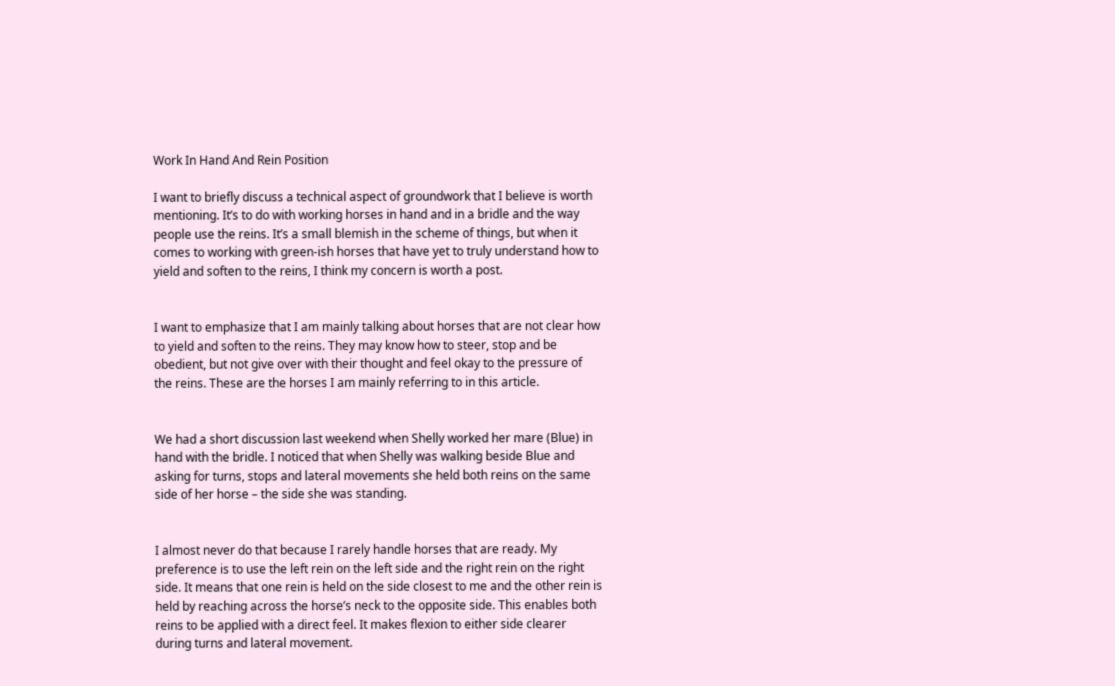Work In Hand And Rein Position

I want to briefly discuss a technical aspect of groundwork that I believe is worth mentioning. It’s to do with working horses in hand and in a bridle and the way people use the reins. It’s a small blemish in the scheme of things, but when it comes to working with green-ish horses that have yet to truly understand how to yield and soften to the reins, I think my concern is worth a post.


I want to emphasize that I am mainly talking about horses that are not clear how to yield and soften to the reins. They may know how to steer, stop and be obedient, but not give over with their thought and feel okay to the pressure of the reins. These are the horses I am mainly referring to in this article.


We had a short discussion last weekend when Shelly worked her mare (Blue) in hand with the bridle. I noticed that when Shelly was walking beside Blue and asking for turns, stops and lateral movements she held both reins on the same side of her horse – the side she was standing.


I almost never do that because I rarely handle horses that are ready. My preference is to use the left rein on the left side and the right rein on the right side. It means that one rein is held on the side closest to me and the other rein is held by reaching across the horse’s neck to the opposite side. This enables both reins to be applied with a direct feel. It makes flexion to either side clearer during turns and lateral movement.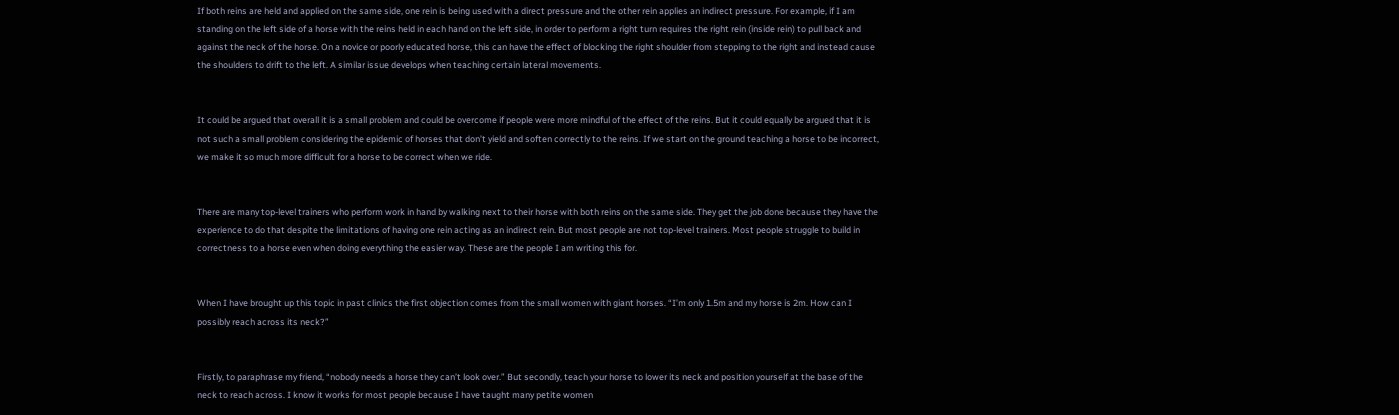If both reins are held and applied on the same side, one rein is being used with a direct pressure and the other rein applies an indirect pressure. For example, if I am standing on the left side of a horse with the reins held in each hand on the left side, in order to perform a right turn requires the right rein (inside rein) to pull back and against the neck of the horse. On a novice or poorly educated horse, this can have the effect of blocking the right shoulder from stepping to the right and instead cause the shoulders to drift to the left. A similar issue develops when teaching certain lateral movements.


It could be argued that overall it is a small problem and could be overcome if people were more mindful of the effect of the reins. But it could equally be argued that it is not such a small problem considering the epidemic of horses that don’t yield and soften correctly to the reins. If we start on the ground teaching a horse to be incorrect, we make it so much more difficult for a horse to be correct when we ride.


There are many top-level trainers who perform work in hand by walking next to their horse with both reins on the same side. They get the job done because they have the experience to do that despite the limitations of having one rein acting as an indirect rein. But most people are not top-level trainers. Most people struggle to build in correctness to a horse even when doing everything the easier way. These are the people I am writing this for.


When I have brought up this topic in past clinics the first objection comes from the small women with giant horses. “I’m only 1.5m and my horse is 2m. How can I possibly reach across its neck?”


Firstly, to paraphrase my friend, “nobody needs a horse they can’t look over.” But secondly, teach your horse to lower its neck and position yourself at the base of the neck to reach across. I know it works for most people because I have taught many petite women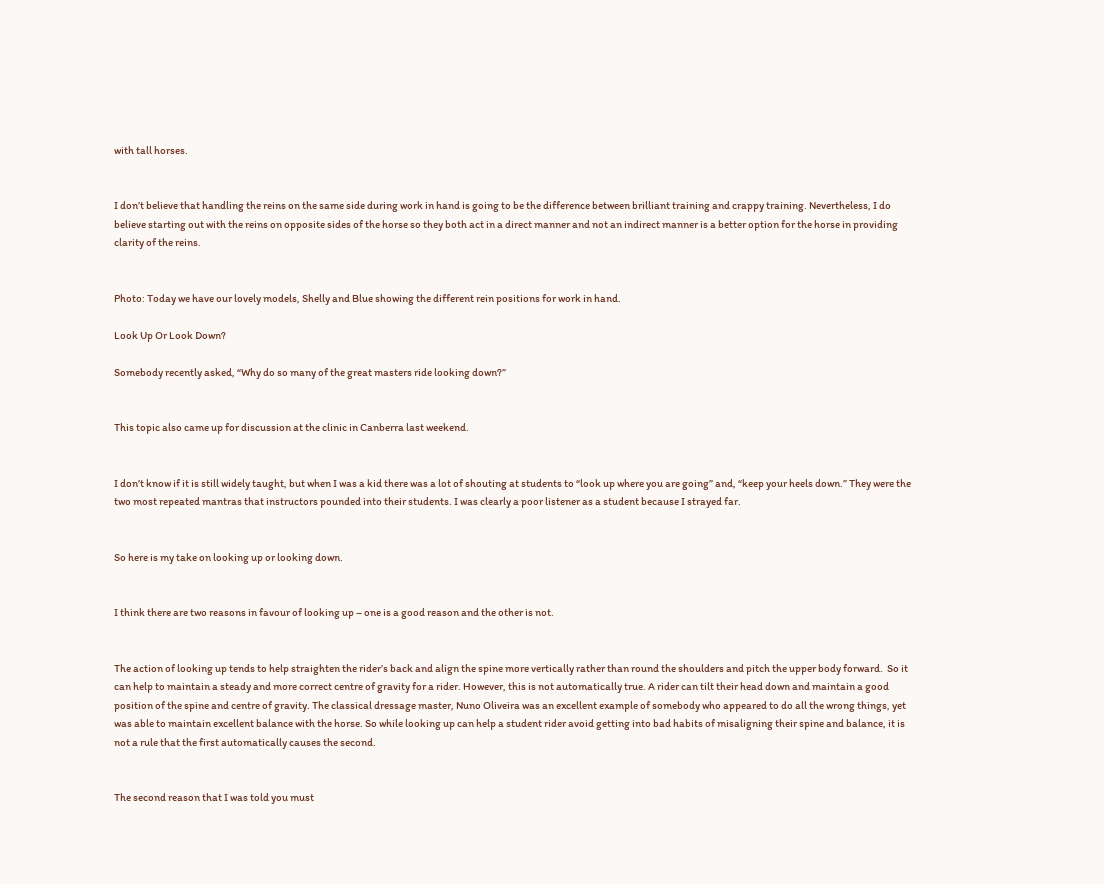with tall horses.


I don’t believe that handling the reins on the same side during work in hand is going to be the difference between brilliant training and crappy training. Nevertheless, I do believe starting out with the reins on opposite sides of the horse so they both act in a direct manner and not an indirect manner is a better option for the horse in providing clarity of the reins.


Photo: Today we have our lovely models, Shelly and Blue showing the different rein positions for work in hand.

Look Up Or Look Down?

Somebody recently asked, “Why do so many of the great masters ride looking down?”


This topic also came up for discussion at the clinic in Canberra last weekend.


I don’t know if it is still widely taught, but when I was a kid there was a lot of shouting at students to “look up where you are going” and, “keep your heels down.” They were the two most repeated mantras that instructors pounded into their students. I was clearly a poor listener as a student because I strayed far.


So here is my take on looking up or looking down.


I think there are two reasons in favour of looking up – one is a good reason and the other is not.


The action of looking up tends to help straighten the rider’s back and align the spine more vertically rather than round the shoulders and pitch the upper body forward.  So it can help to maintain a steady and more correct centre of gravity for a rider. However, this is not automatically true. A rider can tilt their head down and maintain a good position of the spine and centre of gravity. The classical dressage master, Nuno Oliveira was an excellent example of somebody who appeared to do all the wrong things, yet was able to maintain excellent balance with the horse. So while looking up can help a student rider avoid getting into bad habits of misaligning their spine and balance, it is not a rule that the first automatically causes the second.


The second reason that I was told you must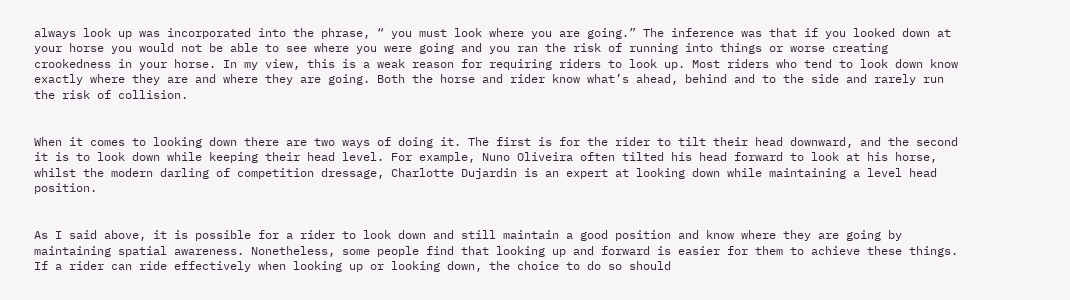always look up was incorporated into the phrase, “ you must look where you are going.” The inference was that if you looked down at your horse you would not be able to see where you were going and you ran the risk of running into things or worse creating crookedness in your horse. In my view, this is a weak reason for requiring riders to look up. Most riders who tend to look down know exactly where they are and where they are going. Both the horse and rider know what’s ahead, behind and to the side and rarely run the risk of collision.


When it comes to looking down there are two ways of doing it. The first is for the rider to tilt their head downward, and the second it is to look down while keeping their head level. For example, Nuno Oliveira often tilted his head forward to look at his horse, whilst the modern darling of competition dressage, Charlotte Dujardin is an expert at looking down while maintaining a level head position.


As I said above, it is possible for a rider to look down and still maintain a good position and know where they are going by maintaining spatial awareness. Nonetheless, some people find that looking up and forward is easier for them to achieve these things. If a rider can ride effectively when looking up or looking down, the choice to do so should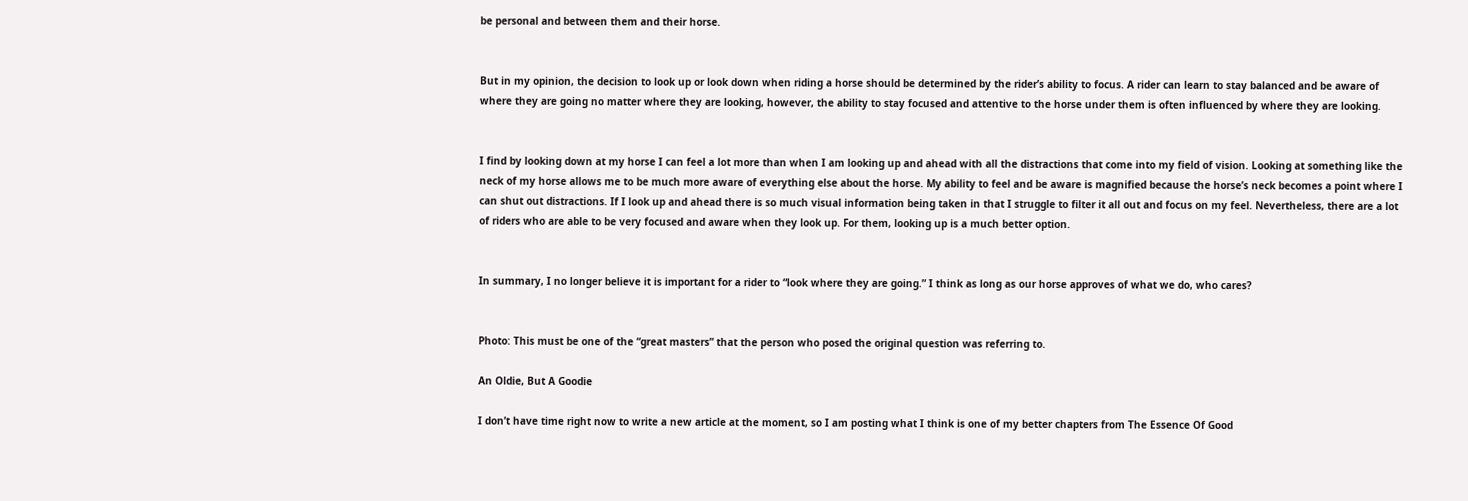be personal and between them and their horse.


But in my opinion, the decision to look up or look down when riding a horse should be determined by the rider’s ability to focus. A rider can learn to stay balanced and be aware of where they are going no matter where they are looking, however, the ability to stay focused and attentive to the horse under them is often influenced by where they are looking.


I find by looking down at my horse I can feel a lot more than when I am looking up and ahead with all the distractions that come into my field of vision. Looking at something like the neck of my horse allows me to be much more aware of everything else about the horse. My ability to feel and be aware is magnified because the horse’s neck becomes a point where I can shut out distractions. If I look up and ahead there is so much visual information being taken in that I struggle to filter it all out and focus on my feel. Nevertheless, there are a lot of riders who are able to be very focused and aware when they look up. For them, looking up is a much better option.


In summary, I no longer believe it is important for a rider to “look where they are going.” I think as long as our horse approves of what we do, who cares?


Photo: This must be one of the “great masters” that the person who posed the original question was referring to.

An Oldie, But A Goodie

I don’t have time right now to write a new article at the moment, so I am posting what I think is one of my better chapters from The Essence Of Good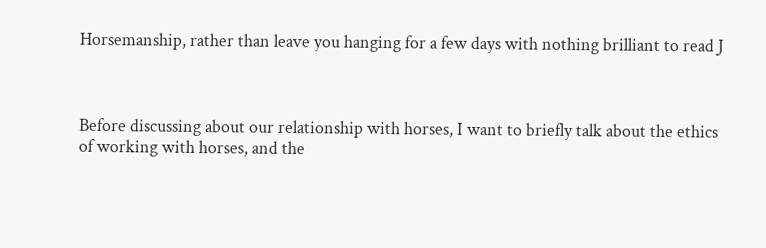Horsemanship, rather than leave you hanging for a few days with nothing brilliant to read J



Before discussing about our relationship with horses, I want to briefly talk about the ethics of working with horses, and the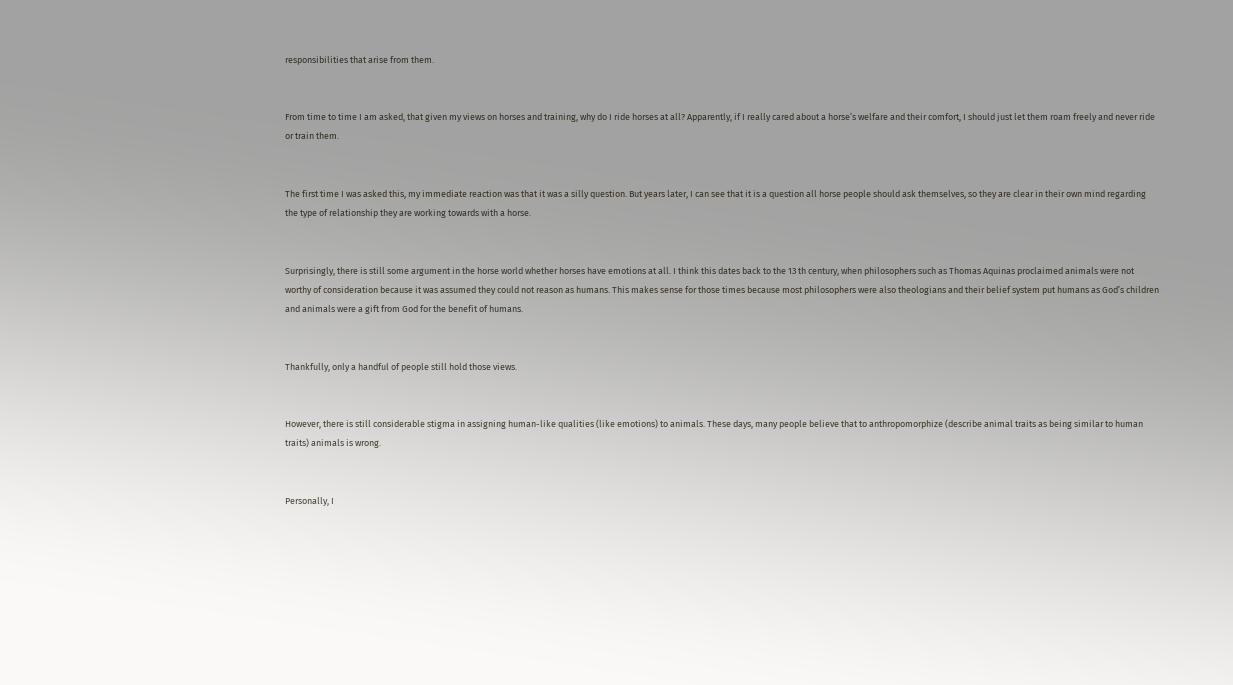responsibilities that arise from them.


From time to time I am asked, that given my views on horses and training, why do I ride horses at all? Apparently, if I really cared about a horse’s welfare and their comfort, I should just let them roam freely and never ride or train them.


The first time I was asked this, my immediate reaction was that it was a silly question. But years later, I can see that it is a question all horse people should ask themselves, so they are clear in their own mind regarding the type of relationship they are working towards with a horse.


Surprisingly, there is still some argument in the horse world whether horses have emotions at all. I think this dates back to the 13 th century, when philosophers such as Thomas Aquinas proclaimed animals were not worthy of consideration because it was assumed they could not reason as humans. This makes sense for those times because most philosophers were also theologians and their belief system put humans as God’s children and animals were a gift from God for the benefit of humans.


Thankfully, only a handful of people still hold those views.


However, there is still considerable stigma in assigning human-like qualities (like emotions) to animals. These days, many people believe that to anthropomorphize (describe animal traits as being similar to human traits) animals is wrong.


Personally, I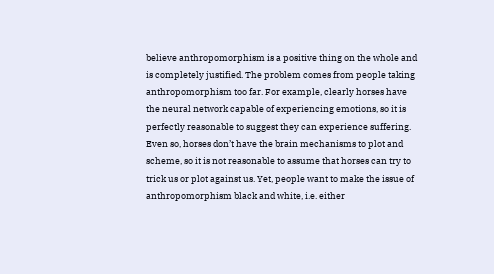believe anthropomorphism is a positive thing on the whole and is completely justified. The problem comes from people taking anthropomorphism too far. For example, clearly horses have the neural network capable of experiencing emotions, so it is perfectly reasonable to suggest they can experience suffering. Even so, horses don’t have the brain mechanisms to plot and scheme, so it is not reasonable to assume that horses can try to trick us or plot against us. Yet, people want to make the issue of anthropomorphism black and white, i.e. either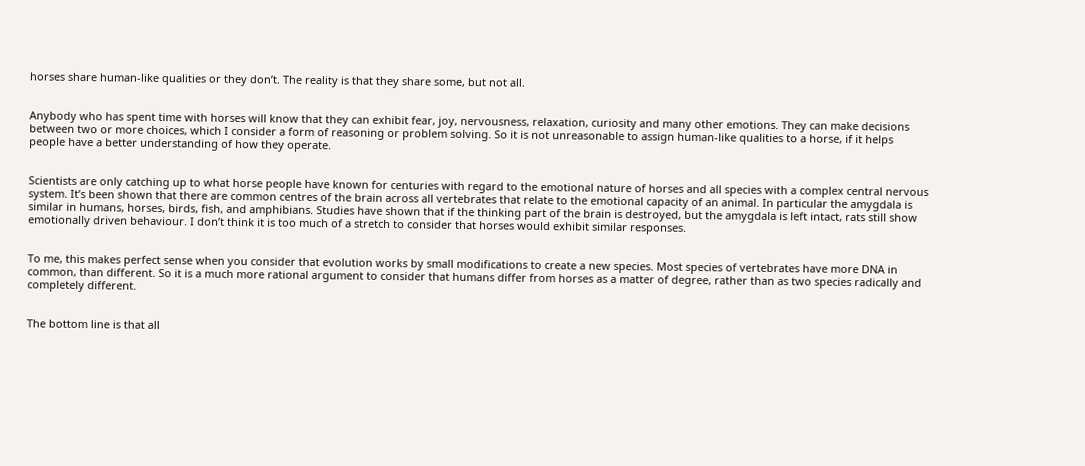horses share human-like qualities or they don’t. The reality is that they share some, but not all.


Anybody who has spent time with horses will know that they can exhibit fear, joy, nervousness, relaxation, curiosity and many other emotions. They can make decisions between two or more choices, which I consider a form of reasoning or problem solving. So it is not unreasonable to assign human-like qualities to a horse, if it helps people have a better understanding of how they operate.


Scientists are only catching up to what horse people have known for centuries with regard to the emotional nature of horses and all species with a complex central nervous system. It’s been shown that there are common centres of the brain across all vertebrates that relate to the emotional capacity of an animal. In particular the amygdala is similar in humans, horses, birds, fish, and amphibians. Studies have shown that if the thinking part of the brain is destroyed, but the amygdala is left intact, rats still show emotionally driven behaviour. I don’t think it is too much of a stretch to consider that horses would exhibit similar responses.


To me, this makes perfect sense when you consider that evolution works by small modifications to create a new species. Most species of vertebrates have more DNA in common, than different. So it is a much more rational argument to consider that humans differ from horses as a matter of degree, rather than as two species radically and completely different.


The bottom line is that all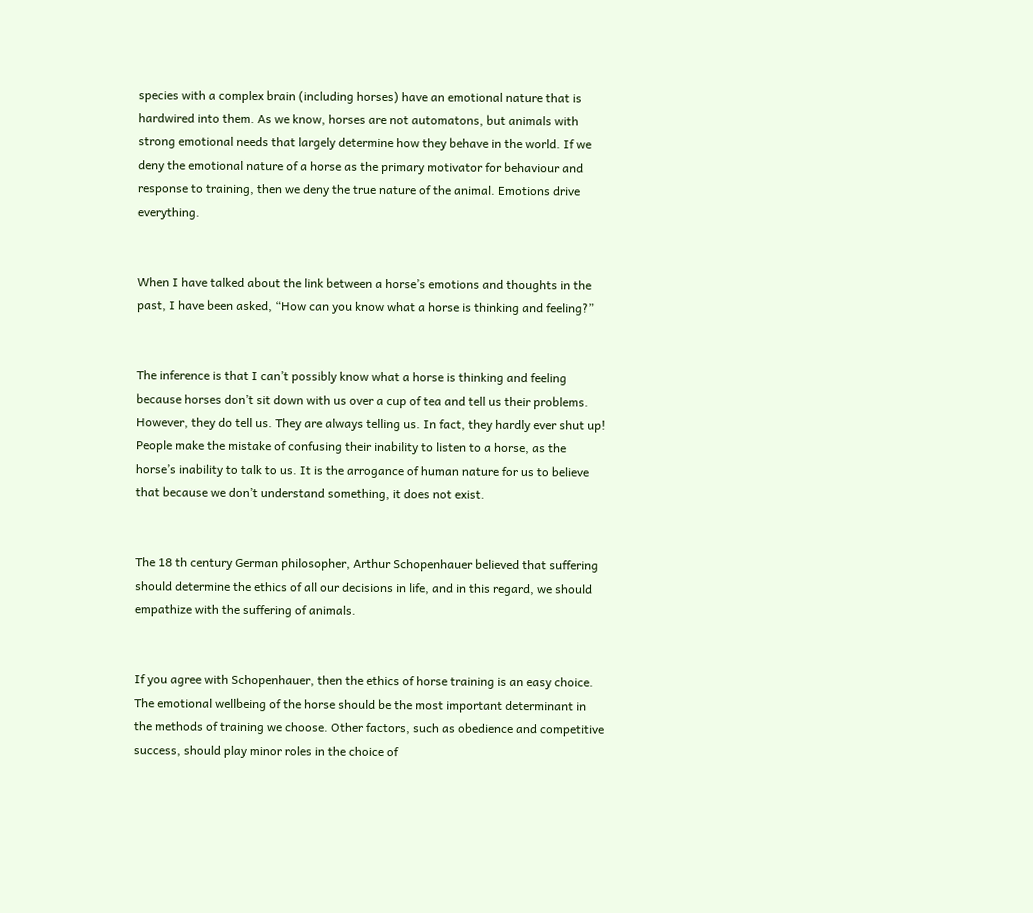species with a complex brain (including horses) have an emotional nature that is hardwired into them. As we know, horses are not automatons, but animals with strong emotional needs that largely determine how they behave in the world. If we deny the emotional nature of a horse as the primary motivator for behaviour and response to training, then we deny the true nature of the animal. Emotions drive everything.


When I have talked about the link between a horse’s emotions and thoughts in the past, I have been asked, “How can you know what a horse is thinking and feeling?”


The inference is that I can’t possibly know what a horse is thinking and feeling because horses don’t sit down with us over a cup of tea and tell us their problems. However, they do tell us. They are always telling us. In fact, they hardly ever shut up! People make the mistake of confusing their inability to listen to a horse, as the horse’s inability to talk to us. It is the arrogance of human nature for us to believe that because we don’t understand something, it does not exist.


The 18 th century German philosopher, Arthur Schopenhauer believed that suffering should determine the ethics of all our decisions in life, and in this regard, we should empathize with the suffering of animals.


If you agree with Schopenhauer, then the ethics of horse training is an easy choice. The emotional wellbeing of the horse should be the most important determinant in the methods of training we choose. Other factors, such as obedience and competitive success, should play minor roles in the choice of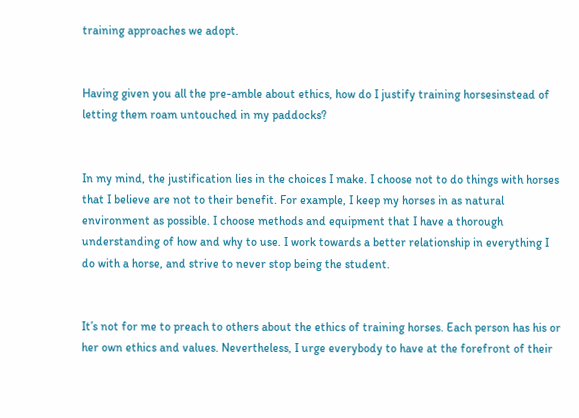training approaches we adopt.


Having given you all the pre-amble about ethics, how do I justify training horsesinstead of letting them roam untouched in my paddocks?


In my mind, the justification lies in the choices I make. I choose not to do things with horses that I believe are not to their benefit. For example, I keep my horses in as natural environment as possible. I choose methods and equipment that I have a thorough understanding of how and why to use. I work towards a better relationship in everything I do with a horse, and strive to never stop being the student.


It’s not for me to preach to others about the ethics of training horses. Each person has his or her own ethics and values. Nevertheless, I urge everybody to have at the forefront of their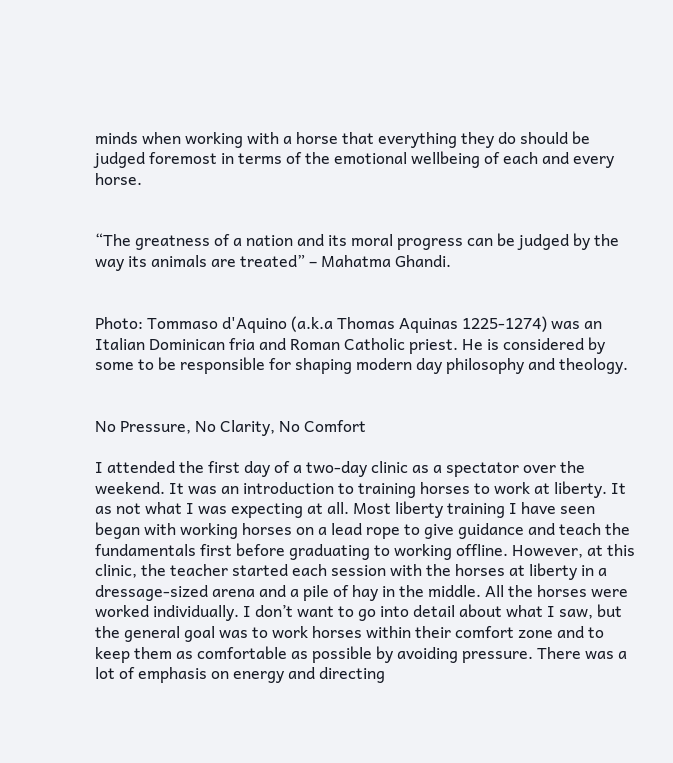minds when working with a horse that everything they do should be judged foremost in terms of the emotional wellbeing of each and every horse.


“The greatness of a nation and its moral progress can be judged by the way its animals are treated” – Mahatma Ghandi.


Photo: Tommaso d'Aquino (a.k.a Thomas Aquinas 1225-1274) was an Italian Dominican fria and Roman Catholic priest. He is considered by some to be responsible for shaping modern day philosophy and theology.


No Pressure, No Clarity, No Comfort

I attended the first day of a two-day clinic as a spectator over the weekend. It was an introduction to training horses to work at liberty. It as not what I was expecting at all. Most liberty training I have seen began with working horses on a lead rope to give guidance and teach the fundamentals first before graduating to working offline. However, at this clinic, the teacher started each session with the horses at liberty in a dressage-sized arena and a pile of hay in the middle. All the horses were worked individually. I don’t want to go into detail about what I saw, but the general goal was to work horses within their comfort zone and to keep them as comfortable as possible by avoiding pressure. There was a lot of emphasis on energy and directing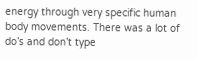energy through very specific human body movements. There was a lot of do’s and don’t type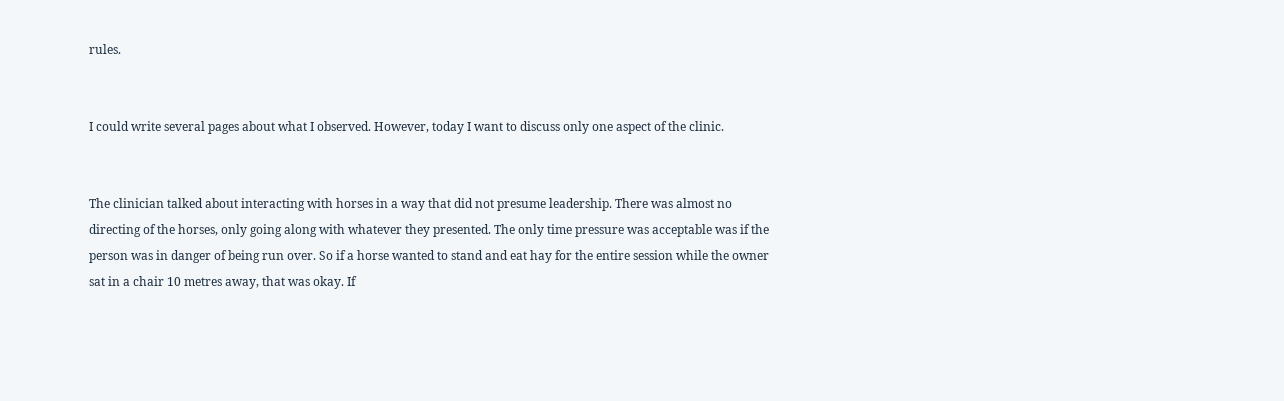rules.


I could write several pages about what I observed. However, today I want to discuss only one aspect of the clinic.


The clinician talked about interacting with horses in a way that did not presume leadership. There was almost no directing of the horses, only going along with whatever they presented. The only time pressure was acceptable was if the person was in danger of being run over. So if a horse wanted to stand and eat hay for the entire session while the owner sat in a chair 10 metres away, that was okay. If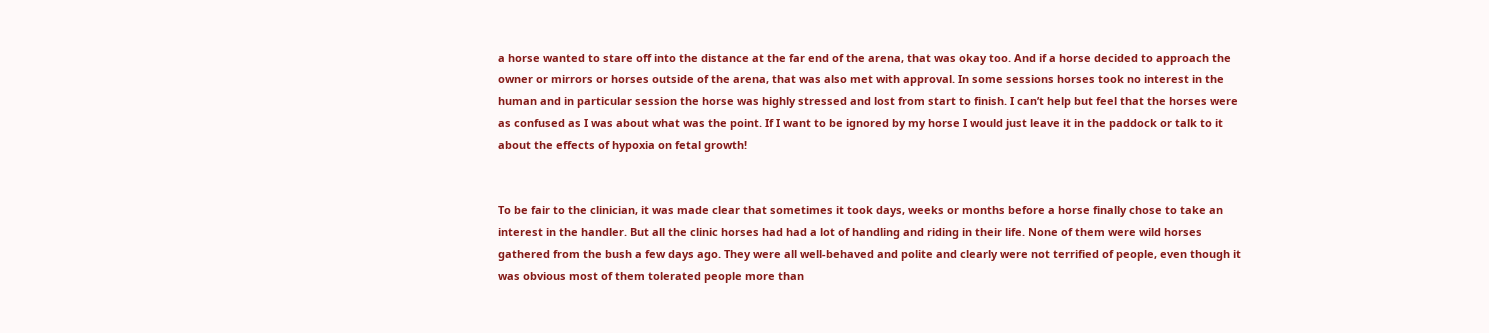a horse wanted to stare off into the distance at the far end of the arena, that was okay too. And if a horse decided to approach the owner or mirrors or horses outside of the arena, that was also met with approval. In some sessions horses took no interest in the human and in particular session the horse was highly stressed and lost from start to finish. I can’t help but feel that the horses were as confused as I was about what was the point. If I want to be ignored by my horse I would just leave it in the paddock or talk to it about the effects of hypoxia on fetal growth!


To be fair to the clinician, it was made clear that sometimes it took days, weeks or months before a horse finally chose to take an interest in the handler. But all the clinic horses had had a lot of handling and riding in their life. None of them were wild horses gathered from the bush a few days ago. They were all well-behaved and polite and clearly were not terrified of people, even though it was obvious most of them tolerated people more than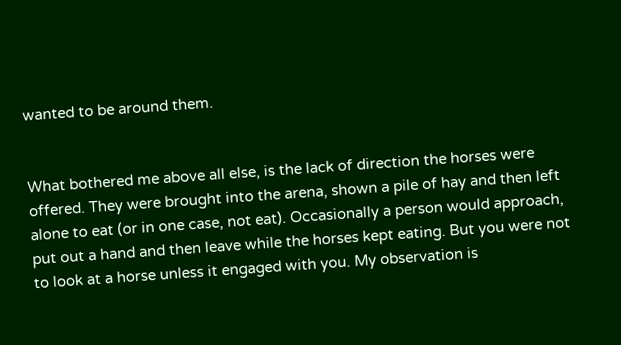wanted to be around them.


What bothered me above all else, is the lack of direction the horses were offered. They were brought into the arena, shown a pile of hay and then left alone to eat (or in one case, not eat). Occasionally a person would approach, put out a hand and then leave while the horses kept eating. But you were not to look at a horse unless it engaged with you. My observation is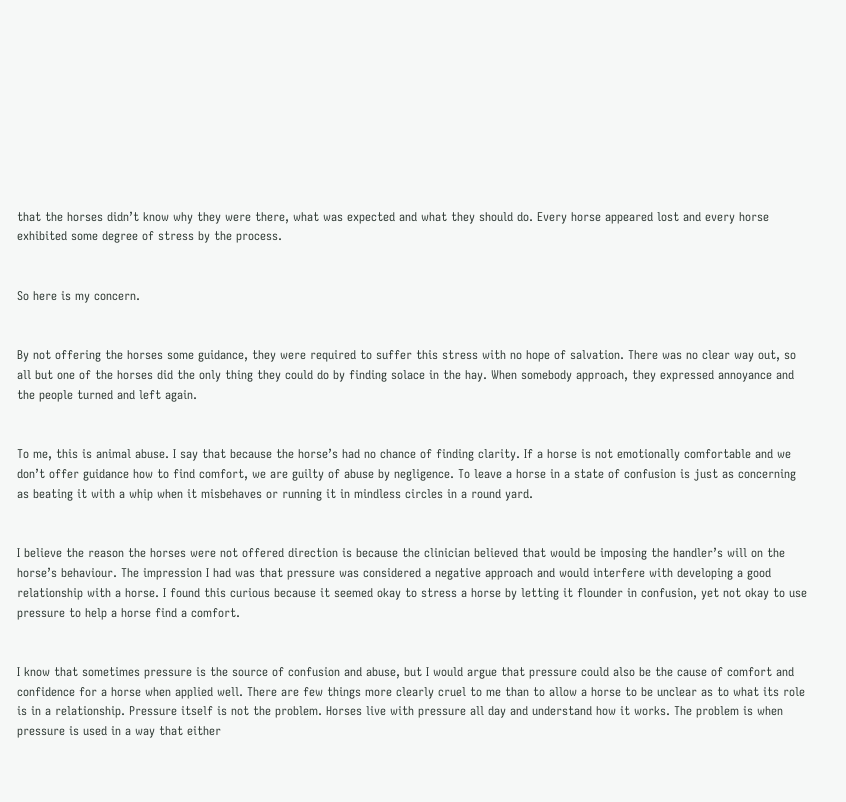that the horses didn’t know why they were there, what was expected and what they should do. Every horse appeared lost and every horse exhibited some degree of stress by the process.


So here is my concern.


By not offering the horses some guidance, they were required to suffer this stress with no hope of salvation. There was no clear way out, so all but one of the horses did the only thing they could do by finding solace in the hay. When somebody approach, they expressed annoyance and the people turned and left again.


To me, this is animal abuse. I say that because the horse’s had no chance of finding clarity. If a horse is not emotionally comfortable and we don’t offer guidance how to find comfort, we are guilty of abuse by negligence. To leave a horse in a state of confusion is just as concerning as beating it with a whip when it misbehaves or running it in mindless circles in a round yard.


I believe the reason the horses were not offered direction is because the clinician believed that would be imposing the handler’s will on the horse’s behaviour. The impression I had was that pressure was considered a negative approach and would interfere with developing a good relationship with a horse. I found this curious because it seemed okay to stress a horse by letting it flounder in confusion, yet not okay to use pressure to help a horse find a comfort.


I know that sometimes pressure is the source of confusion and abuse, but I would argue that pressure could also be the cause of comfort and confidence for a horse when applied well. There are few things more clearly cruel to me than to allow a horse to be unclear as to what its role is in a relationship. Pressure itself is not the problem. Horses live with pressure all day and understand how it works. The problem is when pressure is used in a way that either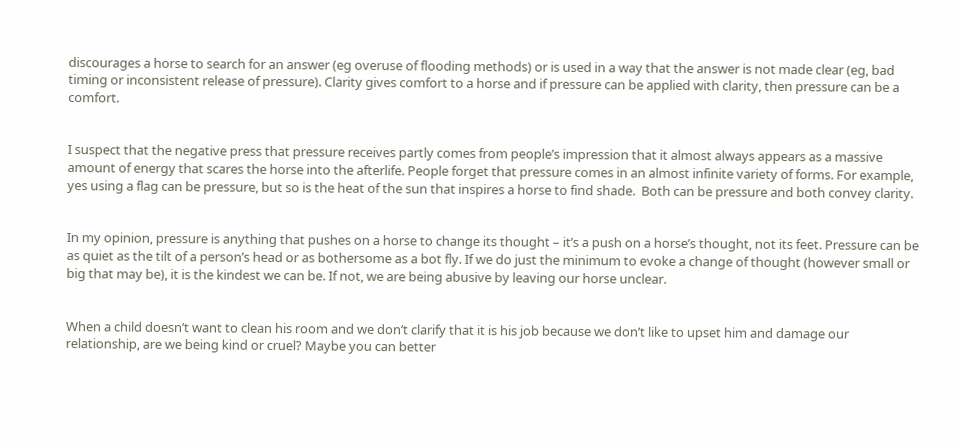discourages a horse to search for an answer (eg overuse of flooding methods) or is used in a way that the answer is not made clear (eg, bad timing or inconsistent release of pressure). Clarity gives comfort to a horse and if pressure can be applied with clarity, then pressure can be a comfort.


I suspect that the negative press that pressure receives partly comes from people’s impression that it almost always appears as a massive amount of energy that scares the horse into the afterlife. People forget that pressure comes in an almost infinite variety of forms. For example, yes using a flag can be pressure, but so is the heat of the sun that inspires a horse to find shade.  Both can be pressure and both convey clarity.


In my opinion, pressure is anything that pushes on a horse to change its thought – it’s a push on a horse’s thought, not its feet. Pressure can be as quiet as the tilt of a person’s head or as bothersome as a bot fly. If we do just the minimum to evoke a change of thought (however small or big that may be), it is the kindest we can be. If not, we are being abusive by leaving our horse unclear.


When a child doesn’t want to clean his room and we don’t clarify that it is his job because we don’t like to upset him and damage our relationship, are we being kind or cruel? Maybe you can better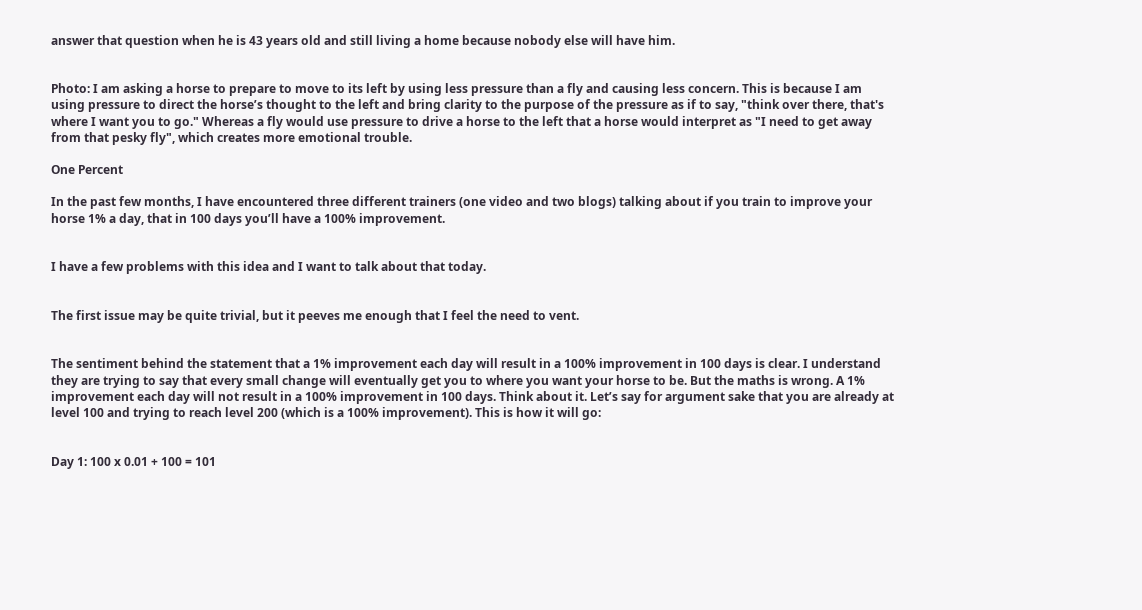answer that question when he is 43 years old and still living a home because nobody else will have him.


Photo: I am asking a horse to prepare to move to its left by using less pressure than a fly and causing less concern. This is because I am using pressure to direct the horse’s thought to the left and bring clarity to the purpose of the pressure as if to say, "think over there, that's where I want you to go." Whereas a fly would use pressure to drive a horse to the left that a horse would interpret as "I need to get away from that pesky fly", which creates more emotional trouble.

One Percent

In the past few months, I have encountered three different trainers (one video and two blogs) talking about if you train to improve your horse 1% a day, that in 100 days you’ll have a 100% improvement.


I have a few problems with this idea and I want to talk about that today.


The first issue may be quite trivial, but it peeves me enough that I feel the need to vent.


The sentiment behind the statement that a 1% improvement each day will result in a 100% improvement in 100 days is clear. I understand they are trying to say that every small change will eventually get you to where you want your horse to be. But the maths is wrong. A 1% improvement each day will not result in a 100% improvement in 100 days. Think about it. Let’s say for argument sake that you are already at level 100 and trying to reach level 200 (which is a 100% improvement). This is how it will go:


Day 1: 100 x 0.01 + 100 = 101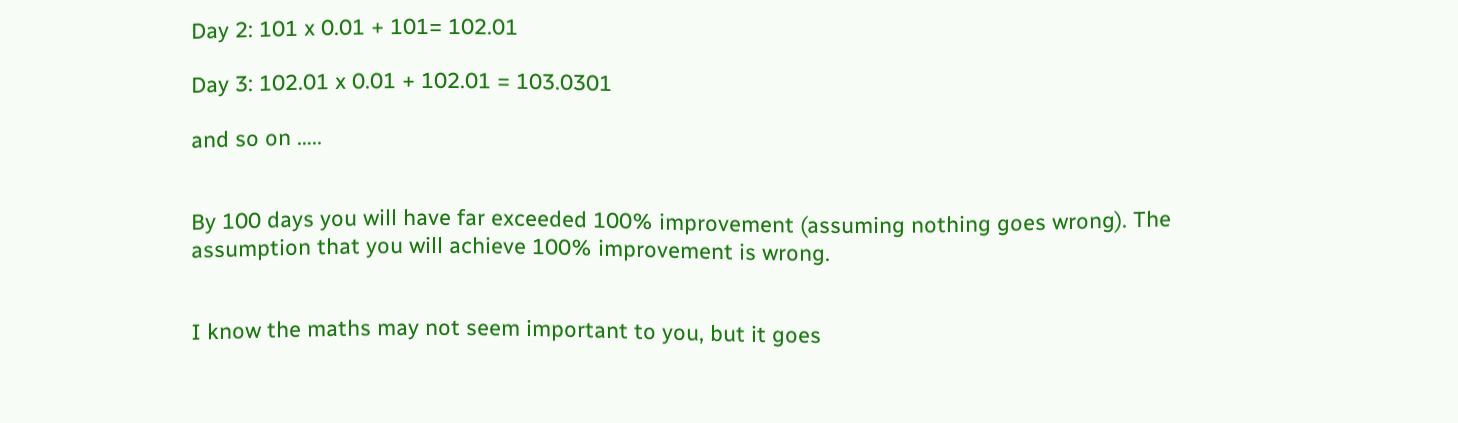Day 2: 101 x 0.01 + 101= 102.01

Day 3: 102.01 x 0.01 + 102.01 = 103.0301

and so on …..


By 100 days you will have far exceeded 100% improvement (assuming nothing goes wrong). The assumption that you will achieve 100% improvement is wrong.


I know the maths may not seem important to you, but it goes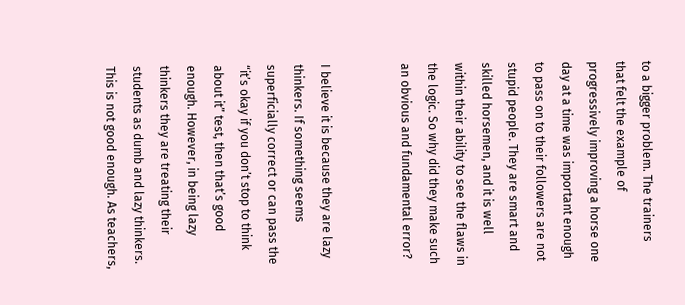to a bigger problem. The trainers that felt the example of progressively improving a horse one day at a time was important enough to pass on to their followers are not stupid people. They are smart and skilled horsemen, and it is well within their ability to see the flaws in the logic. So why did they make such an obvious and fundamental error?


I believe it is because they are lazy thinkers. If something seems superficially correct or can pass the “it’s okay if you don’t stop to think about it” test, then that’s good enough. However, in being lazy thinkers they are treating their students as dumb and lazy thinkers. This is not good enough. As teachers,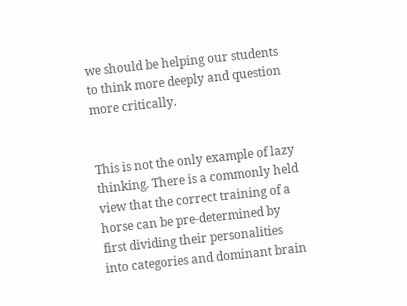we should be helping our students to think more deeply and question more critically.


This is not the only example of lazy thinking. There is a commonly held view that the correct training of a horse can be pre-determined by first dividing their personalities into categories and dominant brain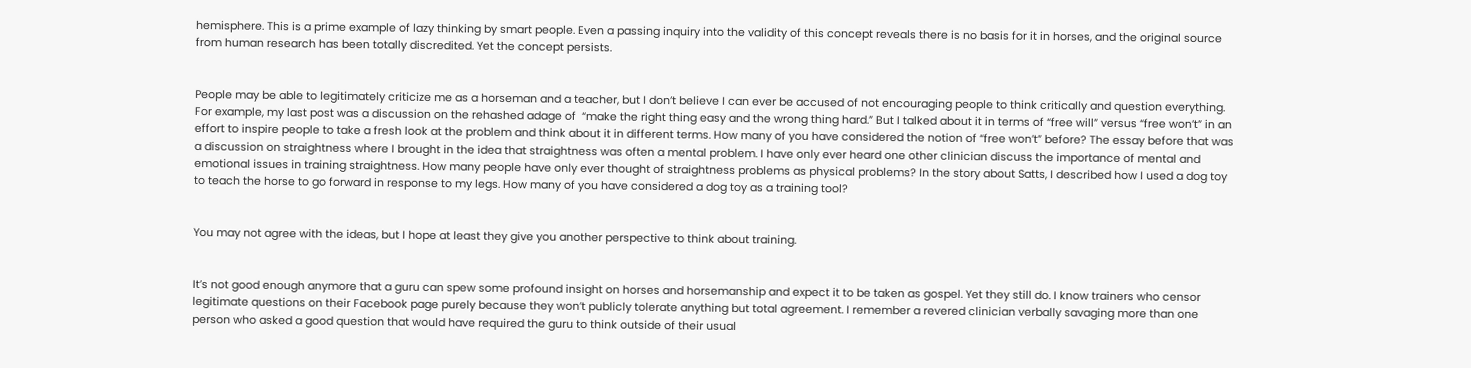hemisphere. This is a prime example of lazy thinking by smart people. Even a passing inquiry into the validity of this concept reveals there is no basis for it in horses, and the original source from human research has been totally discredited. Yet the concept persists.


People may be able to legitimately criticize me as a horseman and a teacher, but I don’t believe I can ever be accused of not encouraging people to think critically and question everything. For example, my last post was a discussion on the rehashed adage of  “make the right thing easy and the wrong thing hard.” But I talked about it in terms of “free will” versus “free won’t” in an effort to inspire people to take a fresh look at the problem and think about it in different terms. How many of you have considered the notion of “free won’t” before? The essay before that was a discussion on straightness where I brought in the idea that straightness was often a mental problem. I have only ever heard one other clinician discuss the importance of mental and emotional issues in training straightness. How many people have only ever thought of straightness problems as physical problems? In the story about Satts, I described how I used a dog toy to teach the horse to go forward in response to my legs. How many of you have considered a dog toy as a training tool?


You may not agree with the ideas, but I hope at least they give you another perspective to think about training.


It’s not good enough anymore that a guru can spew some profound insight on horses and horsemanship and expect it to be taken as gospel. Yet they still do. I know trainers who censor legitimate questions on their Facebook page purely because they won’t publicly tolerate anything but total agreement. I remember a revered clinician verbally savaging more than one person who asked a good question that would have required the guru to think outside of their usual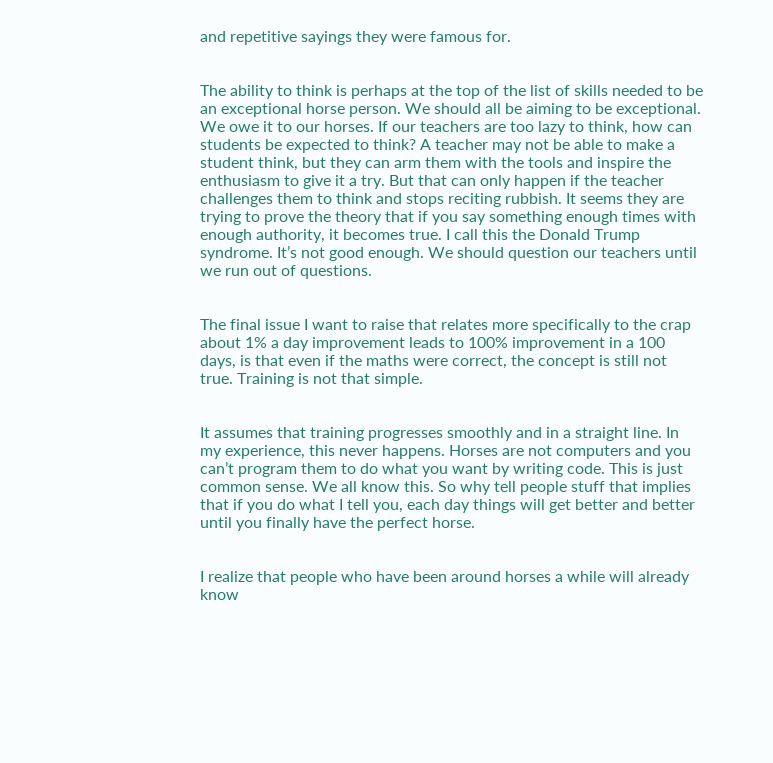and repetitive sayings they were famous for.


The ability to think is perhaps at the top of the list of skills needed to be an exceptional horse person. We should all be aiming to be exceptional. We owe it to our horses. If our teachers are too lazy to think, how can students be expected to think? A teacher may not be able to make a student think, but they can arm them with the tools and inspire the enthusiasm to give it a try. But that can only happen if the teacher challenges them to think and stops reciting rubbish. It seems they are trying to prove the theory that if you say something enough times with enough authority, it becomes true. I call this the Donald Trump syndrome. It’s not good enough. We should question our teachers until we run out of questions.


The final issue I want to raise that relates more specifically to the crap about 1% a day improvement leads to 100% improvement in a 100 days, is that even if the maths were correct, the concept is still not true. Training is not that simple.


It assumes that training progresses smoothly and in a straight line. In my experience, this never happens. Horses are not computers and you can’t program them to do what you want by writing code. This is just common sense. We all know this. So why tell people stuff that implies that if you do what I tell you, each day things will get better and better until you finally have the perfect horse.


I realize that people who have been around horses a while will already know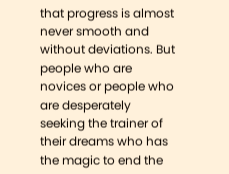that progress is almost never smooth and without deviations. But people who are novices or people who are desperately seeking the trainer of their dreams who has the magic to end the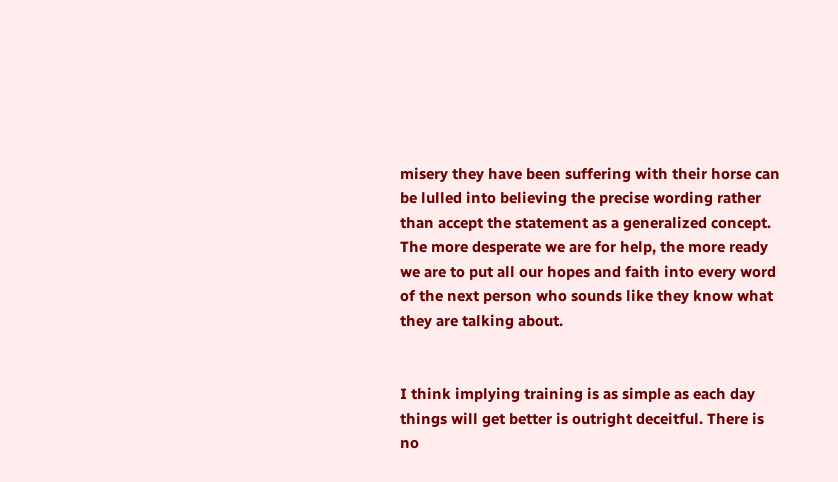misery they have been suffering with their horse can be lulled into believing the precise wording rather than accept the statement as a generalized concept. The more desperate we are for help, the more ready we are to put all our hopes and faith into every word of the next person who sounds like they know what they are talking about.


I think implying training is as simple as each day things will get better is outright deceitful. There is no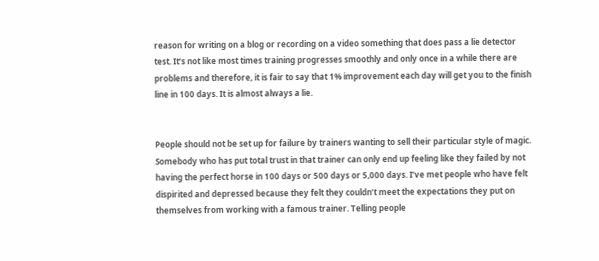reason for writing on a blog or recording on a video something that does pass a lie detector test. It’s not like most times training progresses smoothly and only once in a while there are problems and therefore, it is fair to say that 1% improvement each day will get you to the finish line in 100 days. It is almost always a lie.


People should not be set up for failure by trainers wanting to sell their particular style of magic. Somebody who has put total trust in that trainer can only end up feeling like they failed by not having the perfect horse in 100 days or 500 days or 5,000 days. I’ve met people who have felt dispirited and depressed because they felt they couldn’t meet the expectations they put on themselves from working with a famous trainer. Telling people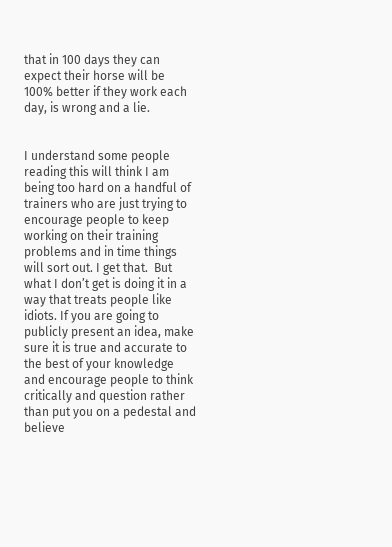that in 100 days they can expect their horse will be 100% better if they work each day, is wrong and a lie.


I understand some people reading this will think I am being too hard on a handful of trainers who are just trying to encourage people to keep working on their training problems and in time things will sort out. I get that.  But what I don’t get is doing it in a way that treats people like idiots. If you are going to publicly present an idea, make sure it is true and accurate to the best of your knowledge and encourage people to think critically and question rather than put you on a pedestal and believe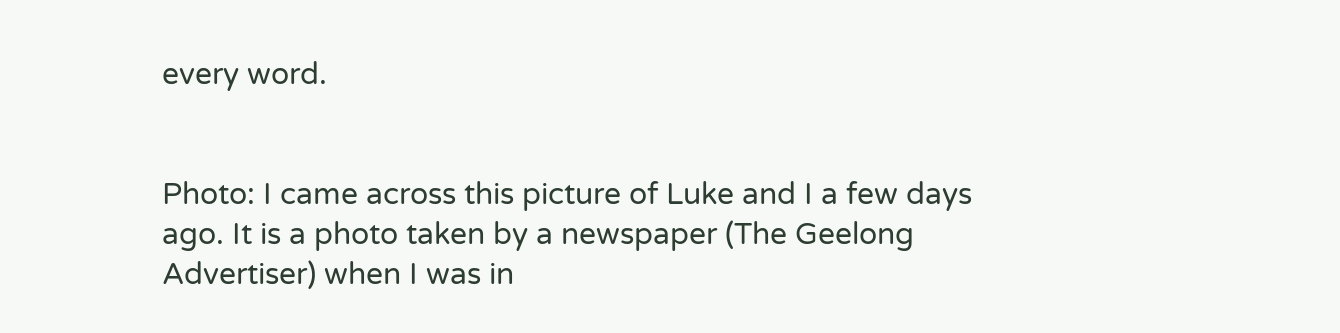every word.


Photo: I came across this picture of Luke and I a few days ago. It is a photo taken by a newspaper (The Geelong Advertiser) when I was in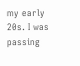my early 20s. I was passing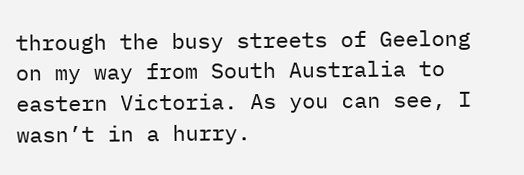through the busy streets of Geelong on my way from South Australia to eastern Victoria. As you can see, I wasn’t in a hurry.